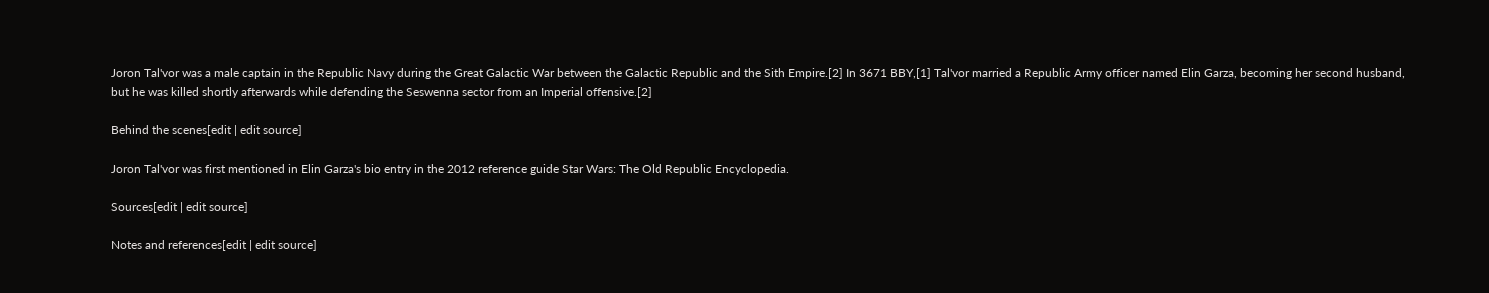Joron Tal'vor was a male captain in the Republic Navy during the Great Galactic War between the Galactic Republic and the Sith Empire.[2] In 3671 BBY,[1] Tal'vor married a Republic Army officer named Elin Garza, becoming her second husband, but he was killed shortly afterwards while defending the Seswenna sector from an Imperial offensive.[2]

Behind the scenes[edit | edit source]

Joron Tal'vor was first mentioned in Elin Garza's bio entry in the 2012 reference guide Star Wars: The Old Republic Encyclopedia.

Sources[edit | edit source]

Notes and references[edit | edit source]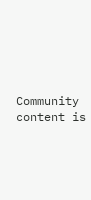Community content is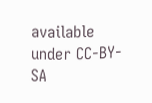available under CC-BY-SA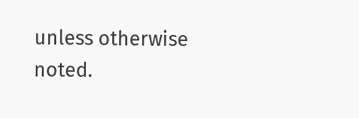unless otherwise noted.